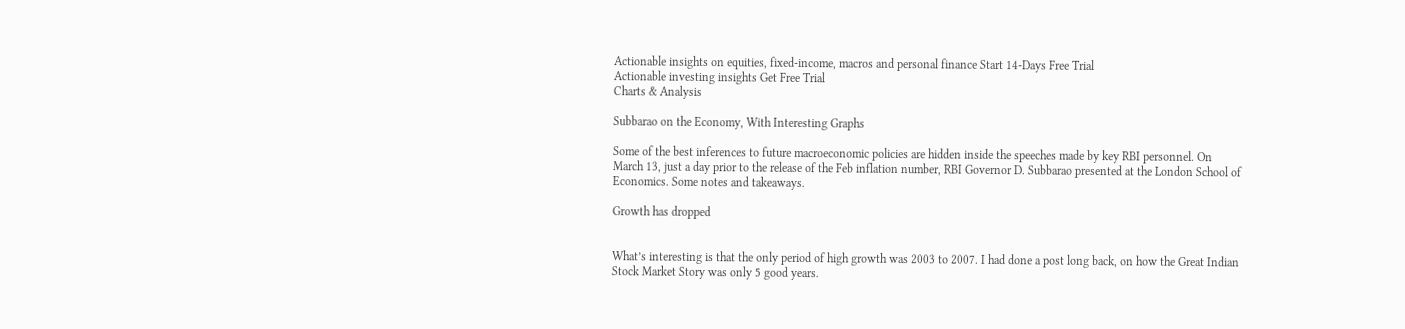Actionable insights on equities, fixed-income, macros and personal finance Start 14-Days Free Trial
Actionable investing insights Get Free Trial
Charts & Analysis

Subbarao on the Economy, With Interesting Graphs

Some of the best inferences to future macroeconomic policies are hidden inside the speeches made by key RBI personnel. On March 13, just a day prior to the release of the Feb inflation number, RBI Governor D. Subbarao presented at the London School of Economics. Some notes and takeaways.

Growth has dropped


What’s interesting is that the only period of high growth was 2003 to 2007. I had done a post long back, on how the Great Indian Stock Market Story was only 5 good years.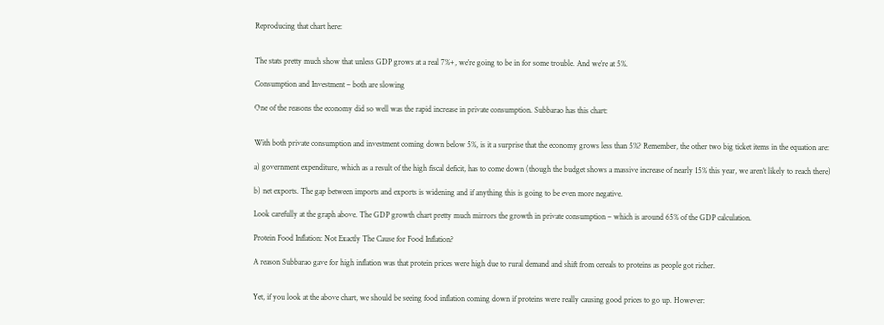Reproducing that chart here:


The stats pretty much show that unless GDP grows at a real 7%+, we’re going to be in for some trouble. And we’re at 5%.

Consumption and Investment – both are slowing

One of the reasons the economy did so well was the rapid increase in private consumption. Subbarao has this chart:


With both private consumption and investment coming down below 5%, is it a surprise that the economy grows less than 5%? Remember, the other two big ticket items in the equation are:

a) government expenditure, which as a result of the high fiscal deficit, has to come down (though the budget shows a massive increase of nearly 15% this year, we aren’t likely to reach there)

b) net exports. The gap between imports and exports is widening and if anything this is going to be even more negative.

Look carefully at the graph above. The GDP growth chart pretty much mirrors the growth in private consumption – which is around 65% of the GDP calculation.

Protein Food Inflation: Not Exactly The Cause for Food Inflation?

A reason Subbarao gave for high inflation was that protein prices were high due to rural demand and shift from cereals to proteins as people got richer.


Yet, if you look at the above chart, we should be seeing food inflation coming down if proteins were really causing good prices to go up. However: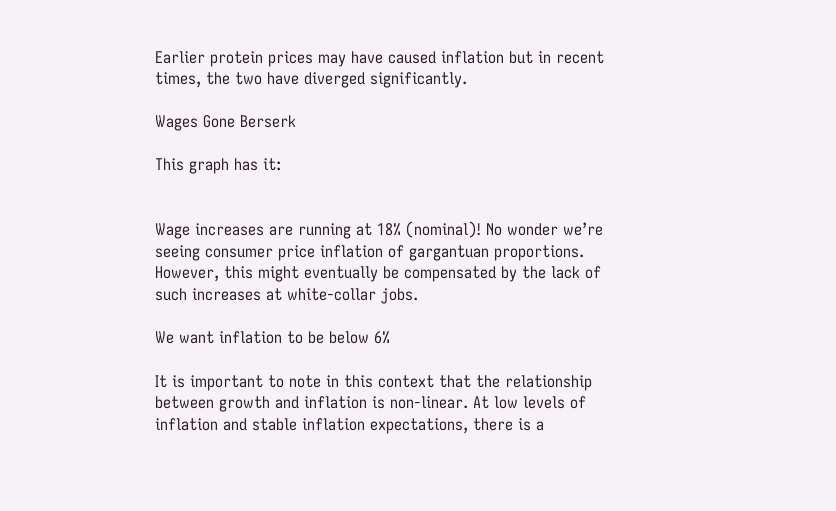Earlier protein prices may have caused inflation but in recent times, the two have diverged significantly.

Wages Gone Berserk

This graph has it:


Wage increases are running at 18% (nominal)! No wonder we’re seeing consumer price inflation of gargantuan proportions. However, this might eventually be compensated by the lack of such increases at white-collar jobs.

We want inflation to be below 6%

It is important to note in this context that the relationship between growth and inflation is non-linear. At low levels of inflation and stable inflation expectations, there is a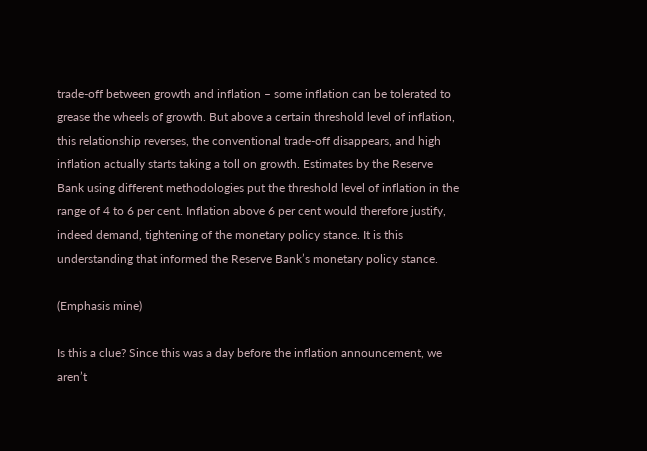trade-off between growth and inflation – some inflation can be tolerated to grease the wheels of growth. But above a certain threshold level of inflation, this relationship reverses, the conventional trade-off disappears, and high inflation actually starts taking a toll on growth. Estimates by the Reserve Bank using different methodologies put the threshold level of inflation in the range of 4 to 6 per cent. Inflation above 6 per cent would therefore justify, indeed demand, tightening of the monetary policy stance. It is this understanding that informed the Reserve Bank’s monetary policy stance.

(Emphasis mine)

Is this a clue? Since this was a day before the inflation announcement, we aren’t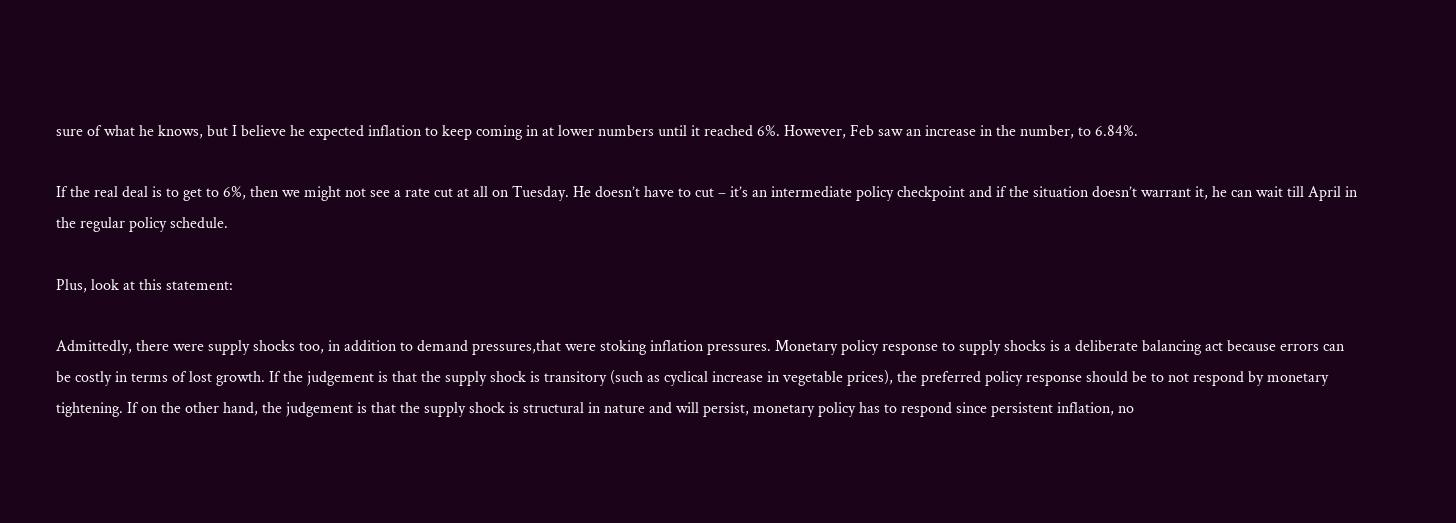sure of what he knows, but I believe he expected inflation to keep coming in at lower numbers until it reached 6%. However, Feb saw an increase in the number, to 6.84%.

If the real deal is to get to 6%, then we might not see a rate cut at all on Tuesday. He doesn’t have to cut – it’s an intermediate policy checkpoint and if the situation doesn’t warrant it, he can wait till April in the regular policy schedule.

Plus, look at this statement:

Admittedly, there were supply shocks too, in addition to demand pressures,that were stoking inflation pressures. Monetary policy response to supply shocks is a deliberate balancing act because errors can be costly in terms of lost growth. If the judgement is that the supply shock is transitory (such as cyclical increase in vegetable prices), the preferred policy response should be to not respond by monetary tightening. If on the other hand, the judgement is that the supply shock is structural in nature and will persist, monetary policy has to respond since persistent inflation, no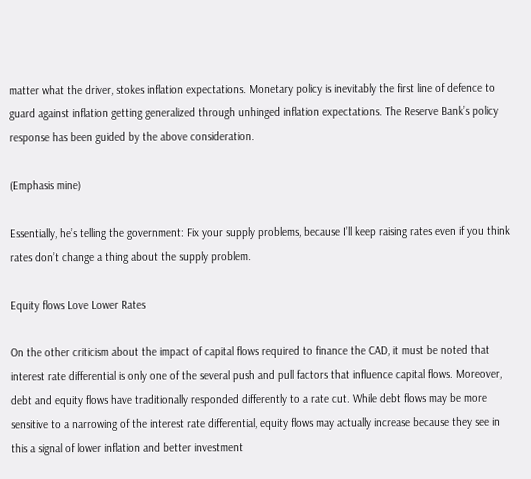matter what the driver, stokes inflation expectations. Monetary policy is inevitably the first line of defence to guard against inflation getting generalized through unhinged inflation expectations. The Reserve Bank’s policy response has been guided by the above consideration.

(Emphasis mine)

Essentially, he’s telling the government: Fix your supply problems, because I’ll keep raising rates even if you think rates don’t change a thing about the supply problem.

Equity flows Love Lower Rates

On the other criticism about the impact of capital flows required to finance the CAD, it must be noted that interest rate differential is only one of the several push and pull factors that influence capital flows. Moreover, debt and equity flows have traditionally responded differently to a rate cut. While debt flows may be more sensitive to a narrowing of the interest rate differential, equity flows may actually increase because they see in this a signal of lower inflation and better investment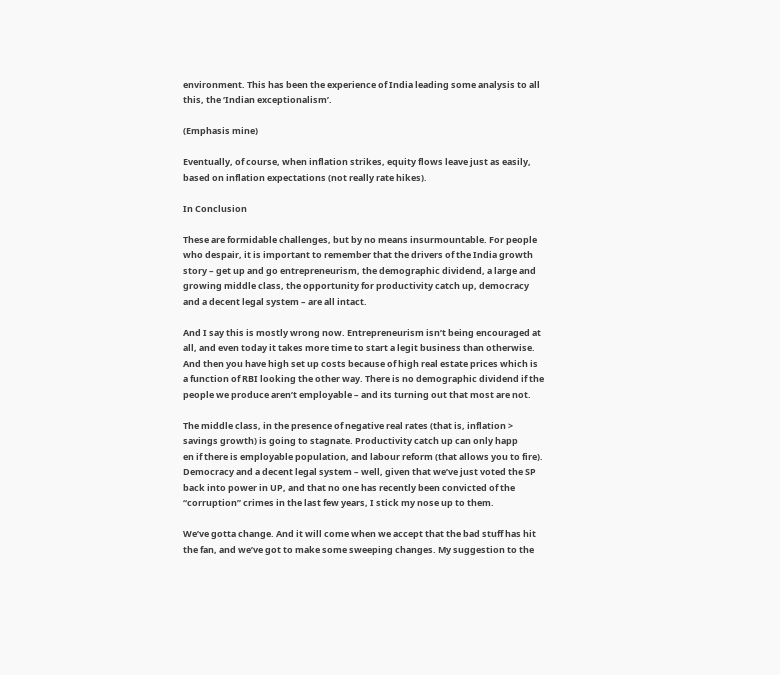environment. This has been the experience of India leading some analysis to all this, the ‘Indian exceptionalism’.

(Emphasis mine)

Eventually, of course, when inflation strikes, equity flows leave just as easily, based on inflation expectations (not really rate hikes).

In Conclusion

These are formidable challenges, but by no means insurmountable. For people who despair, it is important to remember that the drivers of the India growth story – get up and go entrepreneurism, the demographic dividend, a large and growing middle class, the opportunity for productivity catch up, democracy and a decent legal system – are all intact.

And I say this is mostly wrong now. Entrepreneurism isn’t being encouraged at all, and even today it takes more time to start a legit business than otherwise. And then you have high set up costs because of high real estate prices which is a function of RBI looking the other way. There is no demographic dividend if the people we produce aren’t employable – and its turning out that most are not.

The middle class, in the presence of negative real rates (that is, inflation > savings growth) is going to stagnate. Productivity catch up can only happ
en if there is employable population, and labour reform (that allows you to fire). Democracy and a decent legal system – well, given that we’ve just voted the SP back into power in UP, and that no one has recently been convicted of the “corruption” crimes in the last few years, I stick my nose up to them.

We’ve gotta change. And it will come when we accept that the bad stuff has hit the fan, and we’ve got to make some sweeping changes. My suggestion to the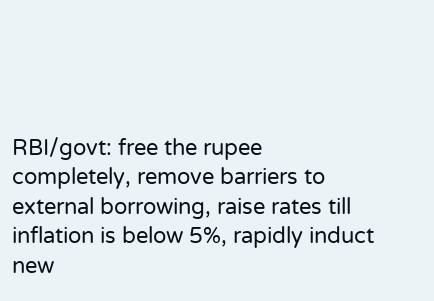RBI/govt: free the rupee completely, remove barriers to external borrowing, raise rates till inflation is below 5%, rapidly induct new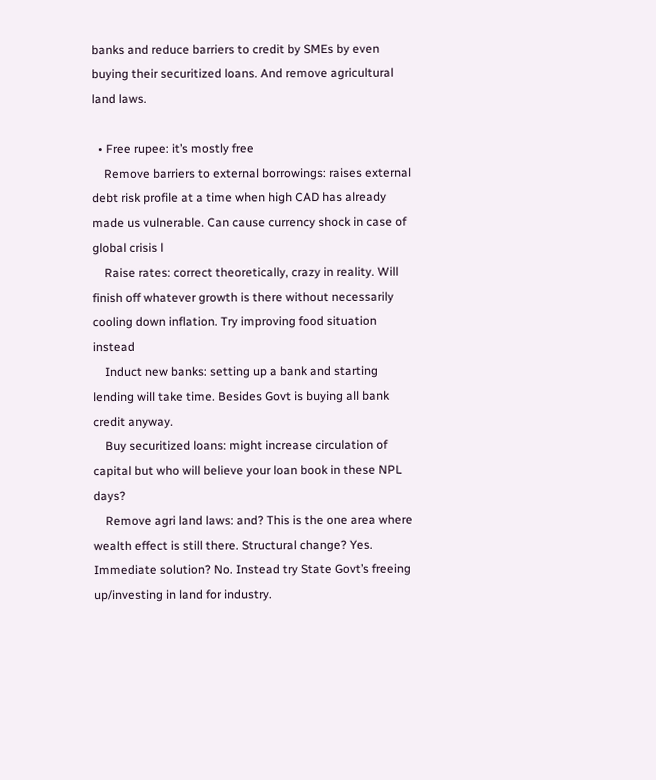banks and reduce barriers to credit by SMEs by even buying their securitized loans. And remove agricultural land laws.

  • Free rupee: it’s mostly free
    Remove barriers to external borrowings: raises external debt risk profile at a time when high CAD has already made us vulnerable. Can cause currency shock in case of global crisis l
    Raise rates: correct theoretically, crazy in reality. Will finish off whatever growth is there without necessarily cooling down inflation. Try improving food situation instead
    Induct new banks: setting up a bank and starting lending will take time. Besides Govt is buying all bank credit anyway.
    Buy securitized loans: might increase circulation of capital but who will believe your loan book in these NPL days?
    Remove agri land laws: and? This is the one area where wealth effect is still there. Structural change? Yes. Immediate solution? No. Instead try State Govt’s freeing up/investing in land for industry.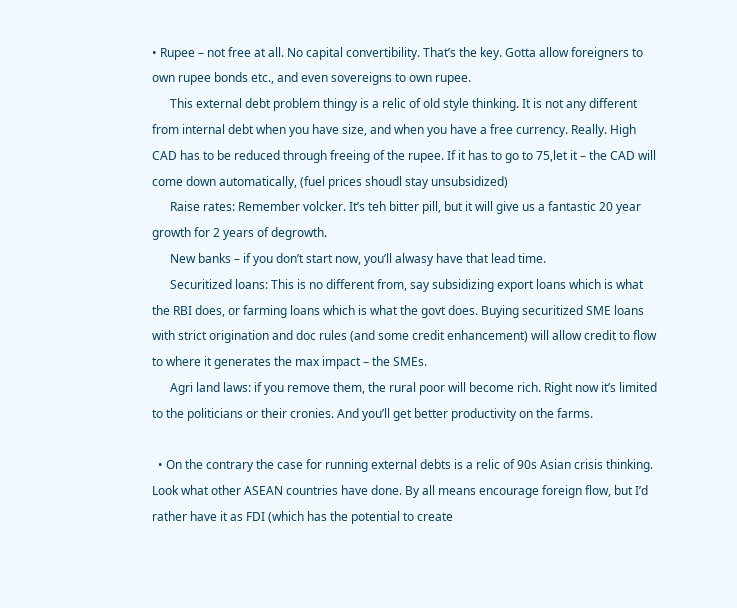• Rupee – not free at all. No capital convertibility. That’s the key. Gotta allow foreigners to own rupee bonds etc., and even sovereigns to own rupee.
      This external debt problem thingy is a relic of old style thinking. It is not any different from internal debt when you have size, and when you have a free currency. Really. High CAD has to be reduced through freeing of the rupee. If it has to go to 75,let it – the CAD will come down automatically, (fuel prices shoudl stay unsubsidized)
      Raise rates: Remember volcker. It’s teh bitter pill, but it will give us a fantastic 20 year growth for 2 years of degrowth.
      New banks – if you don’t start now, you’ll alwasy have that lead time.
      Securitized loans: This is no different from, say subsidizing export loans which is what the RBI does, or farming loans which is what the govt does. Buying securitized SME loans with strict origination and doc rules (and some credit enhancement) will allow credit to flow to where it generates the max impact – the SMEs.
      Agri land laws: if you remove them, the rural poor will become rich. Right now it’s limited to the politicians or their cronies. And you’ll get better productivity on the farms.

  • On the contrary the case for running external debts is a relic of 90s Asian crisis thinking. Look what other ASEAN countries have done. By all means encourage foreign flow, but I’d rather have it as FDI (which has the potential to create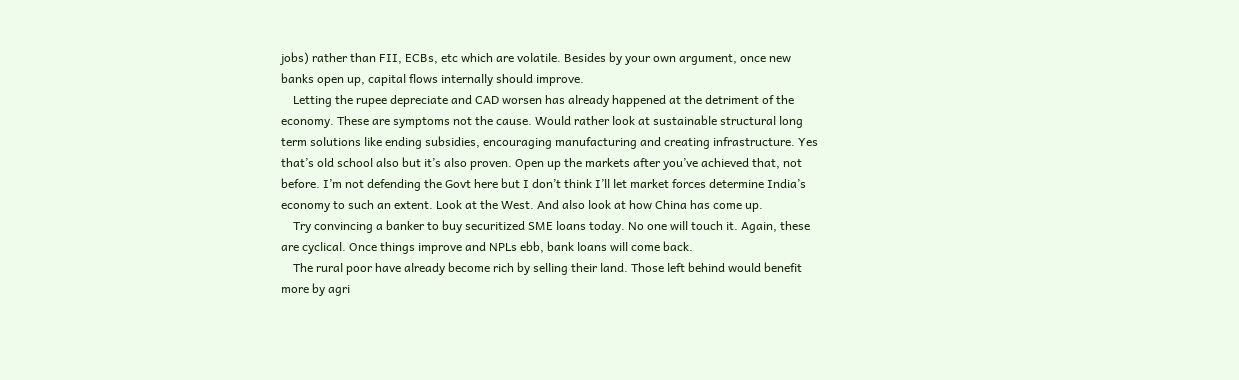jobs) rather than FII, ECBs, etc which are volatile. Besides by your own argument, once new banks open up, capital flows internally should improve.
    Letting the rupee depreciate and CAD worsen has already happened at the detriment of the economy. These are symptoms not the cause. Would rather look at sustainable structural long term solutions like ending subsidies, encouraging manufacturing and creating infrastructure. Yes that’s old school also but it’s also proven. Open up the markets after you’ve achieved that, not before. I’m not defending the Govt here but I don’t think I’ll let market forces determine India’s economy to such an extent. Look at the West. And also look at how China has come up.
    Try convincing a banker to buy securitized SME loans today. No one will touch it. Again, these are cyclical. Once things improve and NPLs ebb, bank loans will come back.
    The rural poor have already become rich by selling their land. Those left behind would benefit more by agri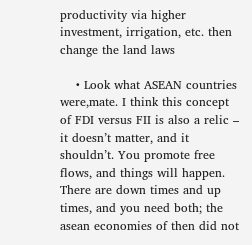productivity via higher investment, irrigation, etc. then change the land laws

    • Look what ASEAN countries were,mate. I think this concept of FDI versus FII is also a relic – it doesn’t matter, and it shouldn’t. You promote free flows, and things will happen. There are down times and up times, and you need both; the asean economies of then did not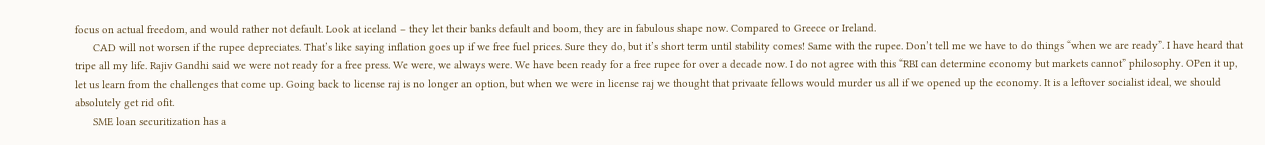focus on actual freedom, and would rather not default. Look at iceland – they let their banks default and boom, they are in fabulous shape now. Compared to Greece or Ireland.
      CAD will not worsen if the rupee depreciates. That’s like saying inflation goes up if we free fuel prices. Sure they do, but it’s short term until stability comes! Same with the rupee. Don’t tell me we have to do things “when we are ready”. I have heard that tripe all my life. Rajiv Gandhi said we were not ready for a free press. We were, we always were. We have been ready for a free rupee for over a decade now. I do not agree with this “RBI can determine economy but markets cannot” philosophy. OPen it up, let us learn from the challenges that come up. Going back to license raj is no longer an option, but when we were in license raj we thought that privaate fellows would murder us all if we opened up the economy. It is a leftover socialist ideal, we should absolutely get rid ofit.
      SME loan securitization has a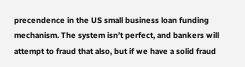precendence in the US small business loan funding mechanism. The system isn’t perfect, and bankers will attempt to fraud that also, but if we have a solid fraud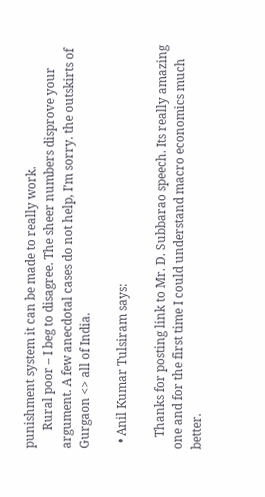punishment system it can be made to really work.
      Rural poor – I beg to disagree. The sheer numbers disprove your argument. A few anecdotal cases do not help, I’m sorry. the outskirts of Gurgaon <> all of India.

  • Anil Kumar Tulsiram says:

    Thanks for posting link to Mr. D. Subbarao speech. Its really amazing one and for the first time I could understand macro economics much better.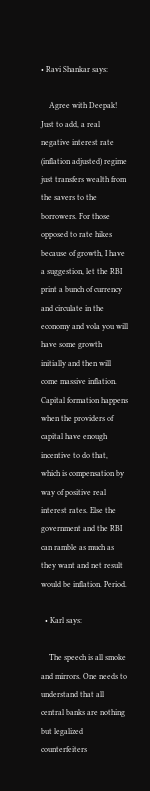• Ravi Shankar says:

    Agree with Deepak! Just to add, a real negative interest rate (inflation adjusted) regime just transfers wealth from the savers to the borrowers. For those opposed to rate hikes because of growth, I have a suggestion, let the RBI print a bunch of currency and circulate in the economy and vola you will have some growth initially and then will come massive inflation. Capital formation happens when the providers of capital have enough incentive to do that, which is compensation by way of positive real interest rates. Else the government and the RBI can ramble as much as they want and net result would be inflation. Period.

  • Karl says:

    The speech is all smoke and mirrors. One needs to understand that all central banks are nothing but legalized counterfeiters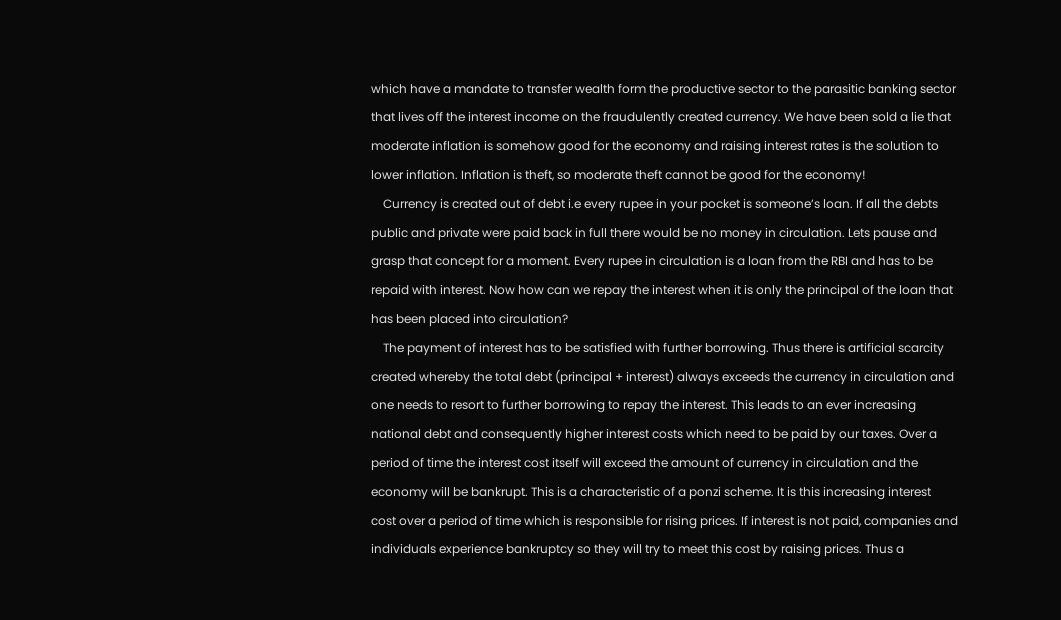which have a mandate to transfer wealth form the productive sector to the parasitic banking sector that lives off the interest income on the fraudulently created currency. We have been sold a lie that moderate inflation is somehow good for the economy and raising interest rates is the solution to lower inflation. Inflation is theft, so moderate theft cannot be good for the economy!
    Currency is created out of debt i.e every rupee in your pocket is someone’s loan. If all the debts public and private were paid back in full there would be no money in circulation. Lets pause and grasp that concept for a moment. Every rupee in circulation is a loan from the RBI and has to be repaid with interest. Now how can we repay the interest when it is only the principal of the loan that has been placed into circulation?
    The payment of interest has to be satisfied with further borrowing. Thus there is artificial scarcity created whereby the total debt (principal + interest) always exceeds the currency in circulation and one needs to resort to further borrowing to repay the interest. This leads to an ever increasing national debt and consequently higher interest costs which need to be paid by our taxes. Over a period of time the interest cost itself will exceed the amount of currency in circulation and the economy will be bankrupt. This is a characteristic of a ponzi scheme. It is this increasing interest cost over a period of time which is responsible for rising prices. If interest is not paid, companies and individuals experience bankruptcy so they will try to meet this cost by raising prices. Thus a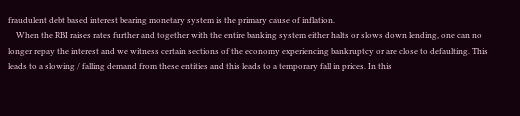fraudulent debt based interest bearing monetary system is the primary cause of inflation.
    When the RBI raises rates further and together with the entire banking system either halts or slows down lending, one can no longer repay the interest and we witness certain sections of the economy experiencing bankruptcy or are close to defaulting. This leads to a slowing / falling demand from these entities and this leads to a temporary fall in prices. In this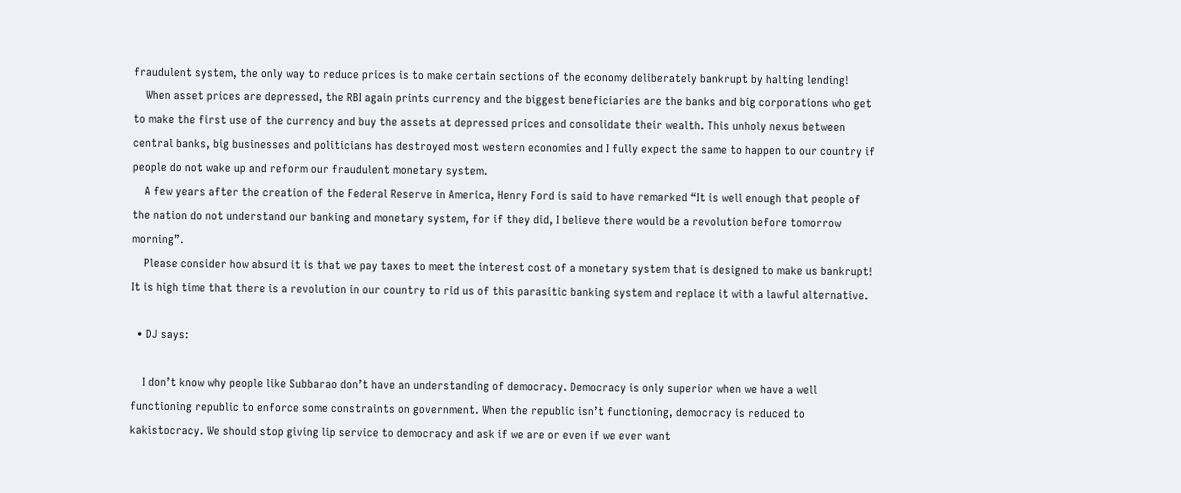fraudulent system, the only way to reduce prices is to make certain sections of the economy deliberately bankrupt by halting lending!
    When asset prices are depressed, the RBI again prints currency and the biggest beneficiaries are the banks and big corporations who get to make the first use of the currency and buy the assets at depressed prices and consolidate their wealth. This unholy nexus between central banks, big businesses and politicians has destroyed most western economies and I fully expect the same to happen to our country if people do not wake up and reform our fraudulent monetary system.
    A few years after the creation of the Federal Reserve in America, Henry Ford is said to have remarked “It is well enough that people of the nation do not understand our banking and monetary system, for if they did, I believe there would be a revolution before tomorrow morning”.
    Please consider how absurd it is that we pay taxes to meet the interest cost of a monetary system that is designed to make us bankrupt! It is high time that there is a revolution in our country to rid us of this parasitic banking system and replace it with a lawful alternative.

  • DJ says:

    I don’t know why people like Subbarao don’t have an understanding of democracy. Democracy is only superior when we have a well functioning republic to enforce some constraints on government. When the republic isn’t functioning, democracy is reduced to kakistocracy. We should stop giving lip service to democracy and ask if we are or even if we ever want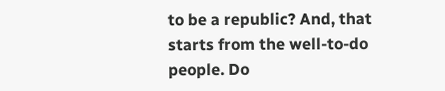to be a republic? And, that starts from the well-to-do people. Do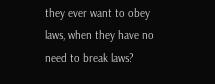they ever want to obey laws, when they have no need to break laws?